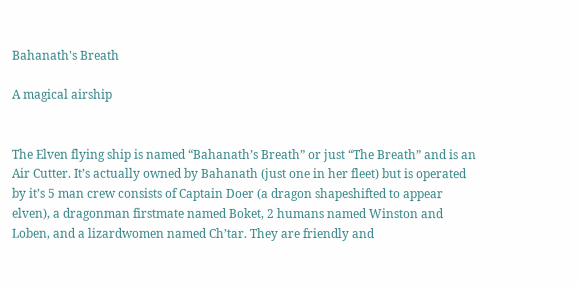Bahanath's Breath

A magical airship


The Elven flying ship is named “Bahanath’s Breath” or just “The Breath” and is an Air Cutter. It’s actually owned by Bahanath (just one in her fleet) but is operated by it’s 5 man crew consists of Captain Doer (a dragon shapeshifted to appear elven), a dragonman firstmate named Boket, 2 humans named Winston and Loben, and a lizardwomen named Ch’tar. They are friendly and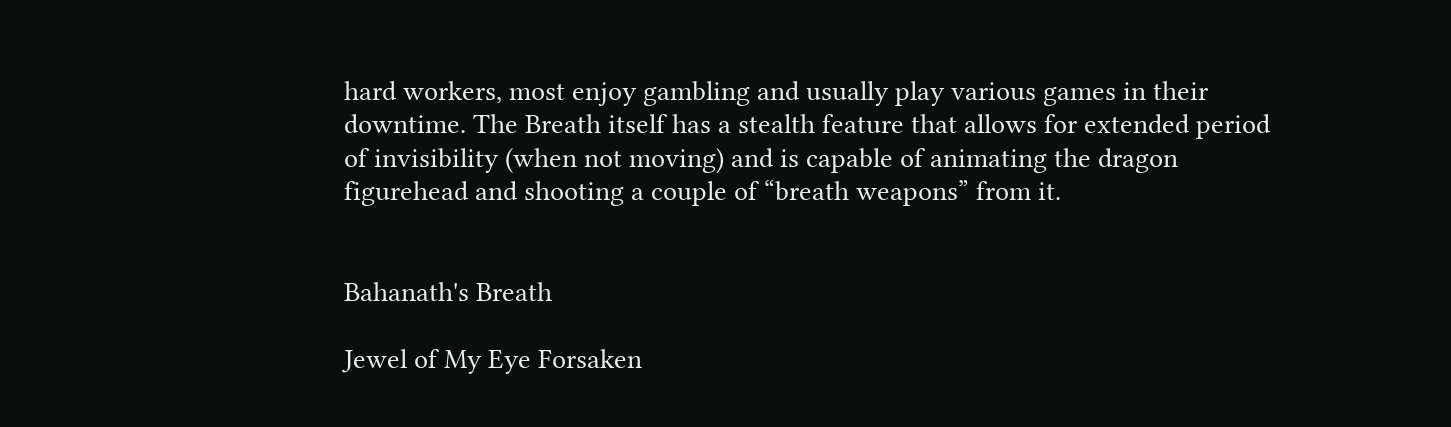hard workers, most enjoy gambling and usually play various games in their downtime. The Breath itself has a stealth feature that allows for extended period of invisibility (when not moving) and is capable of animating the dragon figurehead and shooting a couple of “breath weapons” from it.


Bahanath's Breath

Jewel of My Eye Forsaken